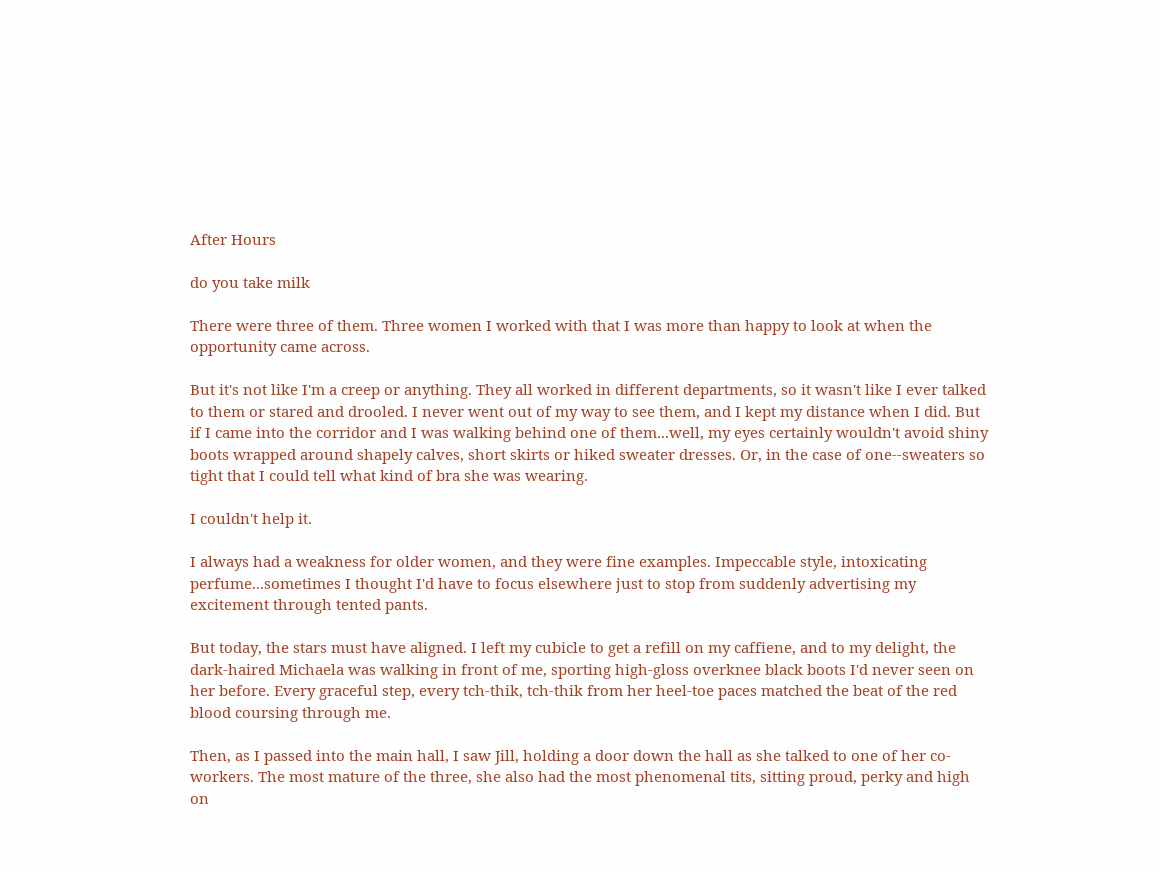After Hours

do you take milk

There were three of them. Three women I worked with that I was more than happy to look at when the opportunity came across.

But it's not like I'm a creep or anything. They all worked in different departments, so it wasn't like I ever talked to them or stared and drooled. I never went out of my way to see them, and I kept my distance when I did. But if I came into the corridor and I was walking behind one of them...well, my eyes certainly wouldn't avoid shiny boots wrapped around shapely calves, short skirts or hiked sweater dresses. Or, in the case of one--sweaters so tight that I could tell what kind of bra she was wearing.

I couldn't help it.

I always had a weakness for older women, and they were fine examples. Impeccable style, intoxicating perfume...sometimes I thought I'd have to focus elsewhere just to stop from suddenly advertising my excitement through tented pants.

But today, the stars must have aligned. I left my cubicle to get a refill on my caffiene, and to my delight, the dark-haired Michaela was walking in front of me, sporting high-gloss overknee black boots I'd never seen on her before. Every graceful step, every tch-thik, tch-thik from her heel-toe paces matched the beat of the red blood coursing through me.

Then, as I passed into the main hall, I saw Jill, holding a door down the hall as she talked to one of her co-workers. The most mature of the three, she also had the most phenomenal tits, sitting proud, perky and high on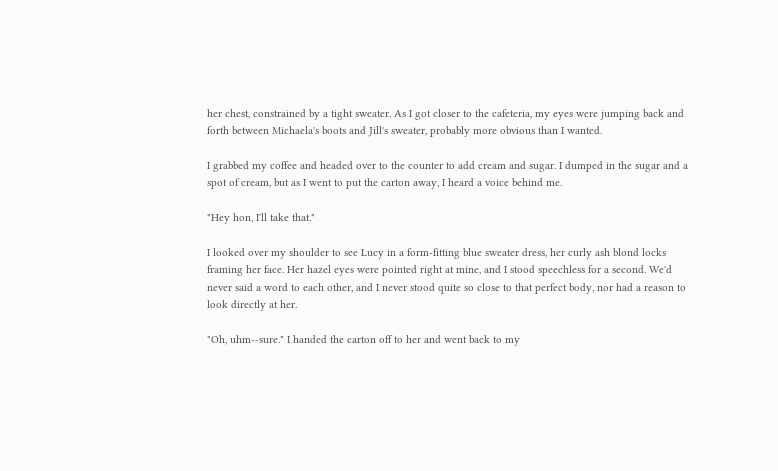her chest, constrained by a tight sweater. As I got closer to the cafeteria, my eyes were jumping back and forth between Michaela's boots and Jill's sweater, probably more obvious than I wanted.

I grabbed my coffee and headed over to the counter to add cream and sugar. I dumped in the sugar and a spot of cream, but as I went to put the carton away, I heard a voice behind me.

"Hey hon, I'll take that."

I looked over my shoulder to see Lucy in a form-fitting blue sweater dress, her curly ash blond locks framing her face. Her hazel eyes were pointed right at mine, and I stood speechless for a second. We'd never said a word to each other, and I never stood quite so close to that perfect body, nor had a reason to look directly at her.

"Oh, uhm--sure." I handed the carton off to her and went back to my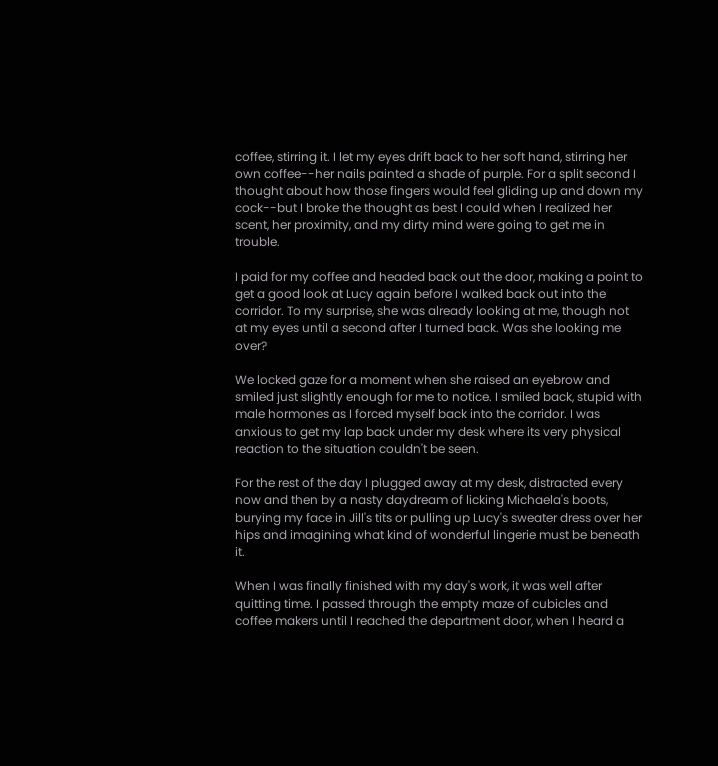coffee, stirring it. I let my eyes drift back to her soft hand, stirring her own coffee--her nails painted a shade of purple. For a split second I thought about how those fingers would feel gliding up and down my cock--but I broke the thought as best I could when I realized her scent, her proximity, and my dirty mind were going to get me in trouble.

I paid for my coffee and headed back out the door, making a point to get a good look at Lucy again before I walked back out into the corridor. To my surprise, she was already looking at me, though not at my eyes until a second after I turned back. Was she looking me over?

We locked gaze for a moment when she raised an eyebrow and smiled just slightly enough for me to notice. I smiled back, stupid with male hormones as I forced myself back into the corridor. I was anxious to get my lap back under my desk where its very physical reaction to the situation couldn't be seen.

For the rest of the day I plugged away at my desk, distracted every now and then by a nasty daydream of licking Michaela's boots, burying my face in Jill's tits or pulling up Lucy's sweater dress over her hips and imagining what kind of wonderful lingerie must be beneath it.

When I was finally finished with my day's work, it was well after quitting time. I passed through the empty maze of cubicles and coffee makers until I reached the department door, when I heard a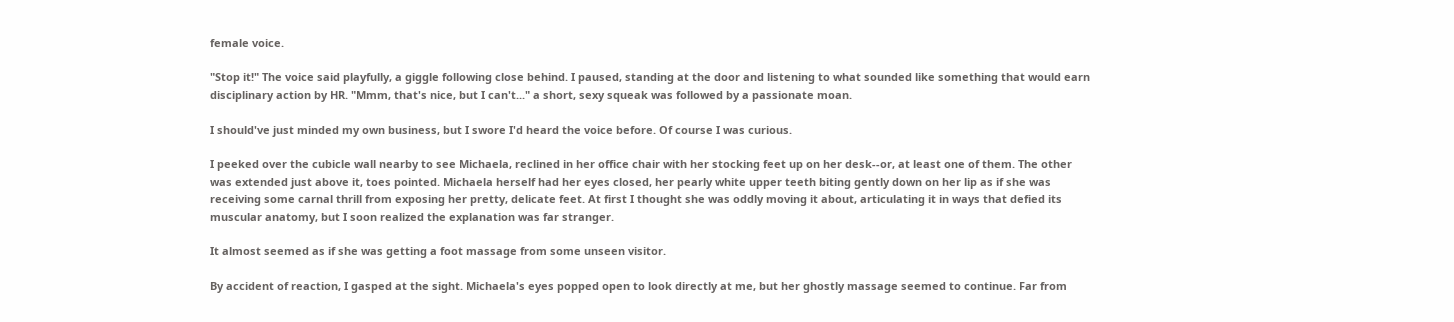female voice.

"Stop it!" The voice said playfully, a giggle following close behind. I paused, standing at the door and listening to what sounded like something that would earn disciplinary action by HR. "Mmm, that's nice, but I can't..." a short, sexy squeak was followed by a passionate moan.

I should've just minded my own business, but I swore I'd heard the voice before. Of course I was curious.

I peeked over the cubicle wall nearby to see Michaela, reclined in her office chair with her stocking feet up on her desk--or, at least one of them. The other was extended just above it, toes pointed. Michaela herself had her eyes closed, her pearly white upper teeth biting gently down on her lip as if she was receiving some carnal thrill from exposing her pretty, delicate feet. At first I thought she was oddly moving it about, articulating it in ways that defied its muscular anatomy, but I soon realized the explanation was far stranger.

It almost seemed as if she was getting a foot massage from some unseen visitor.

By accident of reaction, I gasped at the sight. Michaela's eyes popped open to look directly at me, but her ghostly massage seemed to continue. Far from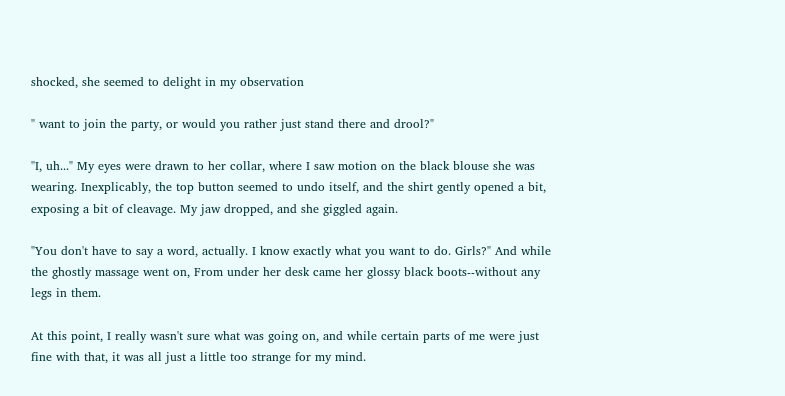shocked, she seemed to delight in my observation

" want to join the party, or would you rather just stand there and drool?"

"I, uh..." My eyes were drawn to her collar, where I saw motion on the black blouse she was wearing. Inexplicably, the top button seemed to undo itself, and the shirt gently opened a bit, exposing a bit of cleavage. My jaw dropped, and she giggled again.

"You don't have to say a word, actually. I know exactly what you want to do. Girls?" And while the ghostly massage went on, From under her desk came her glossy black boots--without any legs in them.

At this point, I really wasn't sure what was going on, and while certain parts of me were just fine with that, it was all just a little too strange for my mind.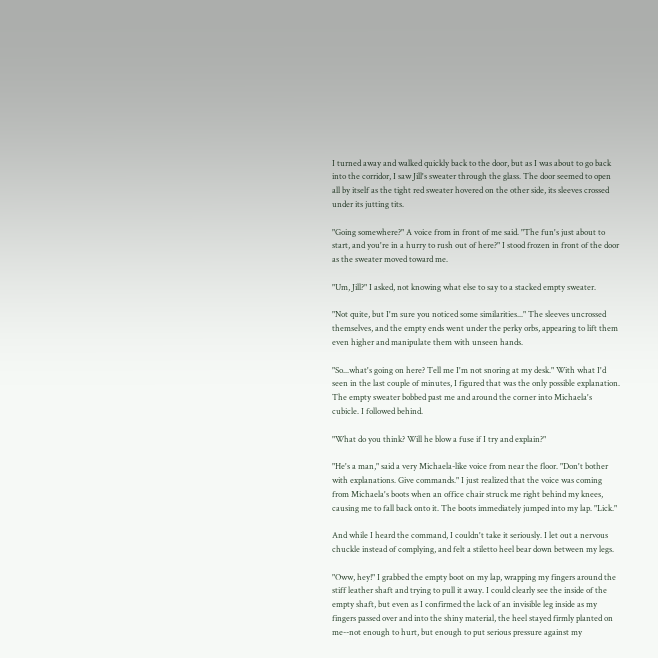I turned away and walked quickly back to the door, but as I was about to go back into the corridor, I saw Jill's sweater through the glass. The door seemed to open all by itself as the tight red sweater hovered on the other side, its sleeves crossed under its jutting tits.

"Going somewhere?" A voice from in front of me said. "The fun's just about to start, and you're in a hurry to rush out of here?" I stood frozen in front of the door as the sweater moved toward me.

"Um, Jill?" I asked, not knowing what else to say to a stacked empty sweater.

"Not quite, but I'm sure you noticed some similarities..." The sleeves uncrossed themselves, and the empty ends went under the perky orbs, appearing to lift them even higher and manipulate them with unseen hands.

"So...what's going on here? Tell me I'm not snoring at my desk." With what I'd seen in the last couple of minutes, I figured that was the only possible explanation. The empty sweater bobbed past me and around the corner into Michaela's cubicle. I followed behind.

"What do you think? Will he blow a fuse if I try and explain?"

"He's a man," said a very Michaela-like voice from near the floor. "Don't bother with explanations. Give commands." I just realized that the voice was coming from Michaela's boots when an office chair struck me right behind my knees, causing me to fall back onto it. The boots immediately jumped into my lap. "Lick."

And while I heard the command, I couldn't take it seriously. I let out a nervous chuckle instead of complying, and felt a stiletto heel bear down between my legs.

"Oww, hey!" I grabbed the empty boot on my lap, wrapping my fingers around the stiff leather shaft and trying to pull it away. I could clearly see the inside of the empty shaft, but even as I confirmed the lack of an invisible leg inside as my fingers passed over and into the shiny material, the heel stayed firmly planted on me--not enough to hurt, but enough to put serious pressure against my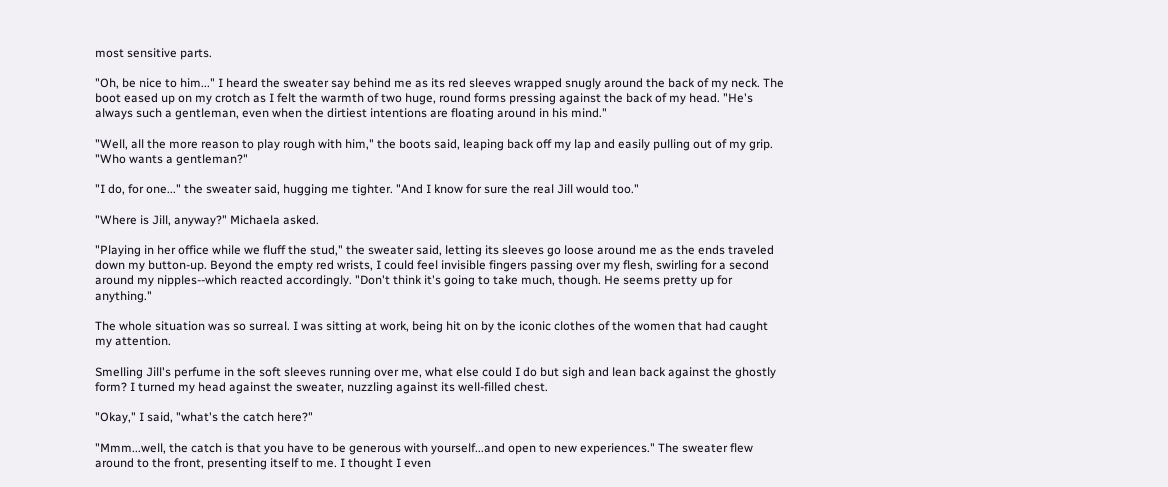most sensitive parts.

"Oh, be nice to him..." I heard the sweater say behind me as its red sleeves wrapped snugly around the back of my neck. The boot eased up on my crotch as I felt the warmth of two huge, round forms pressing against the back of my head. "He's always such a gentleman, even when the dirtiest intentions are floating around in his mind."

"Well, all the more reason to play rough with him," the boots said, leaping back off my lap and easily pulling out of my grip. "Who wants a gentleman?"

"I do, for one..." the sweater said, hugging me tighter. "And I know for sure the real Jill would too."

"Where is Jill, anyway?" Michaela asked.

"Playing in her office while we fluff the stud," the sweater said, letting its sleeves go loose around me as the ends traveled down my button-up. Beyond the empty red wrists, I could feel invisible fingers passing over my flesh, swirling for a second around my nipples--which reacted accordingly. "Don't think it's going to take much, though. He seems pretty up for anything."

The whole situation was so surreal. I was sitting at work, being hit on by the iconic clothes of the women that had caught my attention.

Smelling Jill's perfume in the soft sleeves running over me, what else could I do but sigh and lean back against the ghostly form? I turned my head against the sweater, nuzzling against its well-filled chest.

"Okay," I said, "what's the catch here?"

"Mmm...well, the catch is that you have to be generous with yourself...and open to new experiences." The sweater flew around to the front, presenting itself to me. I thought I even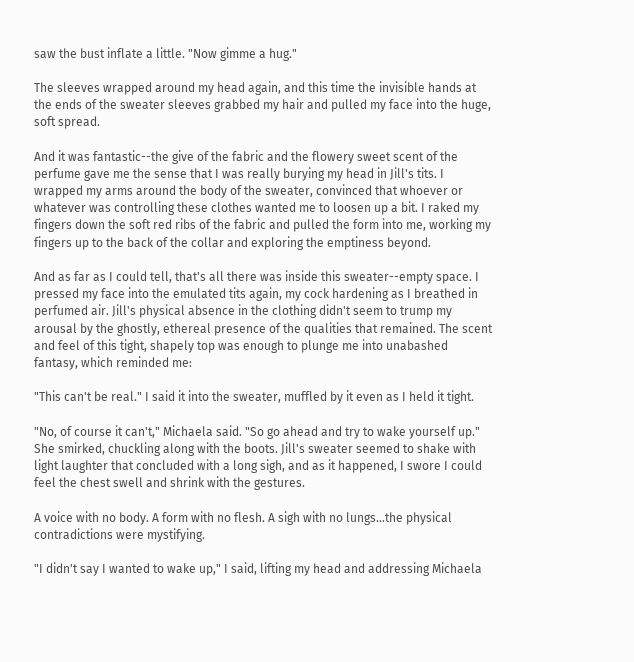saw the bust inflate a little. "Now gimme a hug."

The sleeves wrapped around my head again, and this time the invisible hands at the ends of the sweater sleeves grabbed my hair and pulled my face into the huge, soft spread.

And it was fantastic--the give of the fabric and the flowery sweet scent of the perfume gave me the sense that I was really burying my head in Jill's tits. I wrapped my arms around the body of the sweater, convinced that whoever or whatever was controlling these clothes wanted me to loosen up a bit. I raked my fingers down the soft red ribs of the fabric and pulled the form into me, working my fingers up to the back of the collar and exploring the emptiness beyond.

And as far as I could tell, that's all there was inside this sweater--empty space. I pressed my face into the emulated tits again, my cock hardening as I breathed in perfumed air. Jill's physical absence in the clothing didn't seem to trump my arousal by the ghostly, ethereal presence of the qualities that remained. The scent and feel of this tight, shapely top was enough to plunge me into unabashed fantasy, which reminded me:

"This can't be real." I said it into the sweater, muffled by it even as I held it tight.

"No, of course it can't," Michaela said. "So go ahead and try to wake yourself up." She smirked, chuckling along with the boots. Jill's sweater seemed to shake with light laughter that concluded with a long sigh, and as it happened, I swore I could feel the chest swell and shrink with the gestures.

A voice with no body. A form with no flesh. A sigh with no lungs...the physical contradictions were mystifying.

"I didn't say I wanted to wake up," I said, lifting my head and addressing Michaela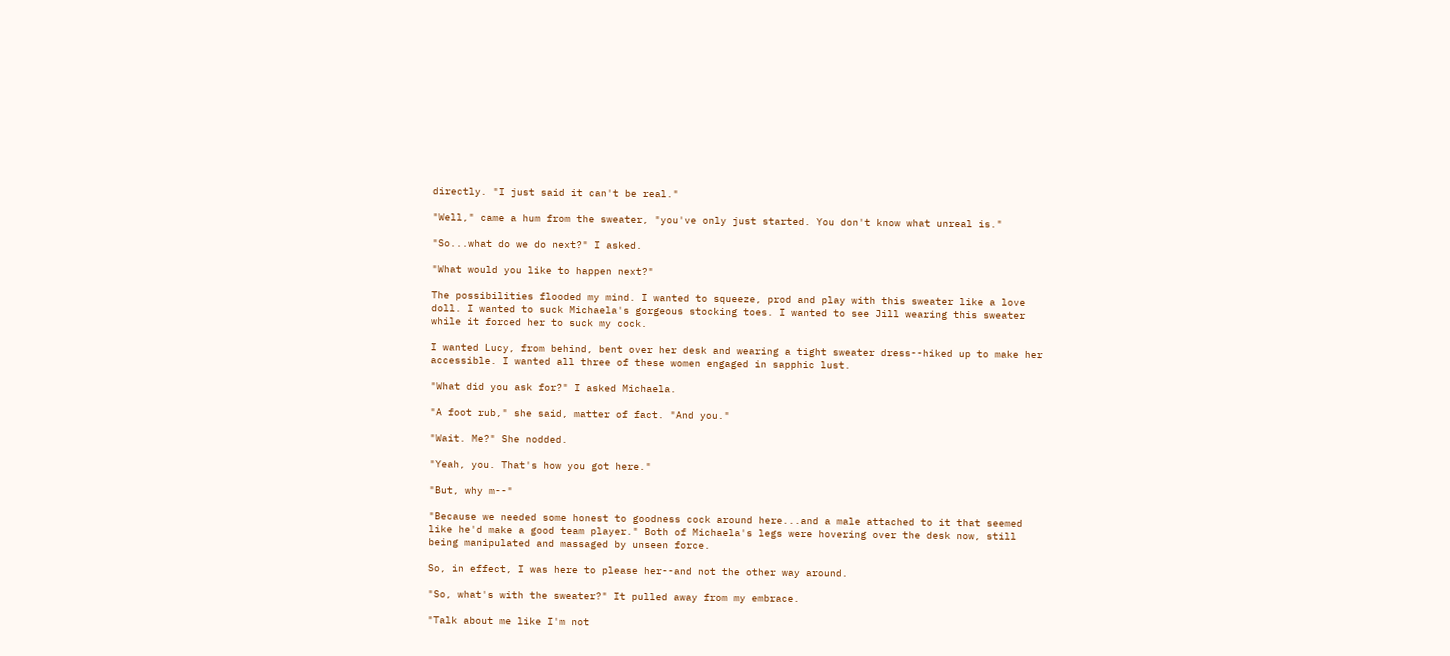directly. "I just said it can't be real."

"Well," came a hum from the sweater, "you've only just started. You don't know what unreal is."

"So...what do we do next?" I asked.

"What would you like to happen next?"

The possibilities flooded my mind. I wanted to squeeze, prod and play with this sweater like a love doll. I wanted to suck Michaela's gorgeous stocking toes. I wanted to see Jill wearing this sweater while it forced her to suck my cock.

I wanted Lucy, from behind, bent over her desk and wearing a tight sweater dress--hiked up to make her accessible. I wanted all three of these women engaged in sapphic lust.

"What did you ask for?" I asked Michaela.

"A foot rub," she said, matter of fact. "And you."

"Wait. Me?" She nodded.

"Yeah, you. That's how you got here."

"But, why m--"

"Because we needed some honest to goodness cock around here...and a male attached to it that seemed like he'd make a good team player." Both of Michaela's legs were hovering over the desk now, still being manipulated and massaged by unseen force.

So, in effect, I was here to please her--and not the other way around.

"So, what's with the sweater?" It pulled away from my embrace.

"Talk about me like I'm not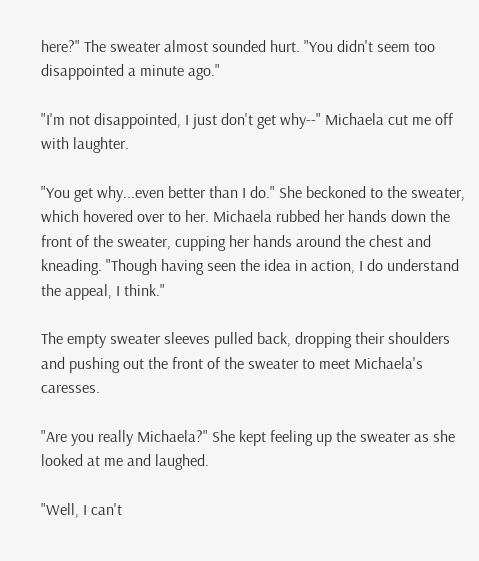here?" The sweater almost sounded hurt. "You didn't seem too disappointed a minute ago."

"I'm not disappointed, I just don't get why--" Michaela cut me off with laughter.

"You get why...even better than I do." She beckoned to the sweater, which hovered over to her. Michaela rubbed her hands down the front of the sweater, cupping her hands around the chest and kneading. "Though having seen the idea in action, I do understand the appeal, I think."

The empty sweater sleeves pulled back, dropping their shoulders and pushing out the front of the sweater to meet Michaela's caresses.

"Are you really Michaela?" She kept feeling up the sweater as she looked at me and laughed.

"Well, I can't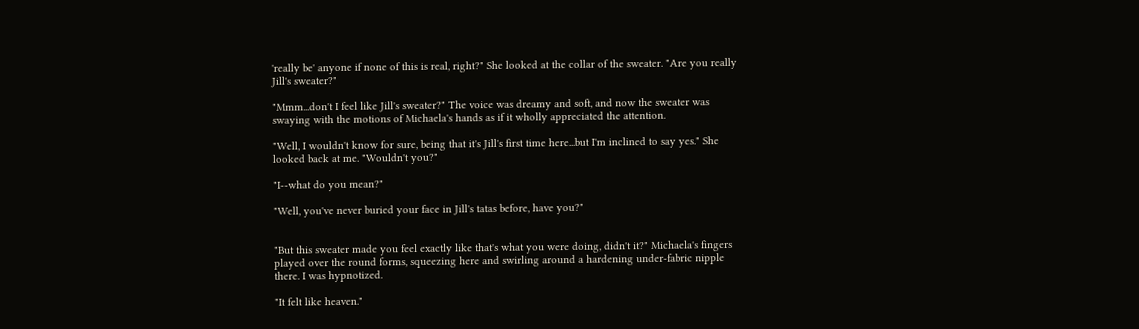'really be' anyone if none of this is real, right?" She looked at the collar of the sweater. "Are you really Jill's sweater?"

"Mmm...don't I feel like Jill's sweater?" The voice was dreamy and soft, and now the sweater was swaying with the motions of Michaela's hands as if it wholly appreciated the attention.

"Well, I wouldn't know for sure, being that it's Jill's first time here...but I'm inclined to say yes." She looked back at me. "Wouldn't you?"

"I--what do you mean?"

"Well, you've never buried your face in Jill's tatas before, have you?"


"But this sweater made you feel exactly like that's what you were doing, didn't it?" Michaela's fingers played over the round forms, squeezing here and swirling around a hardening under-fabric nipple there. I was hypnotized.

"It felt like heaven."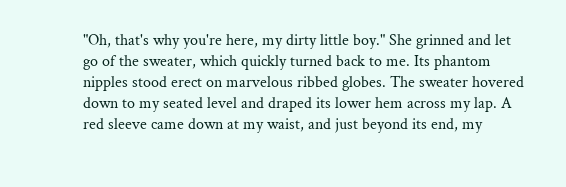"Oh, that's why you're here, my dirty little boy." She grinned and let go of the sweater, which quickly turned back to me. Its phantom nipples stood erect on marvelous ribbed globes. The sweater hovered down to my seated level and draped its lower hem across my lap. A red sleeve came down at my waist, and just beyond its end, my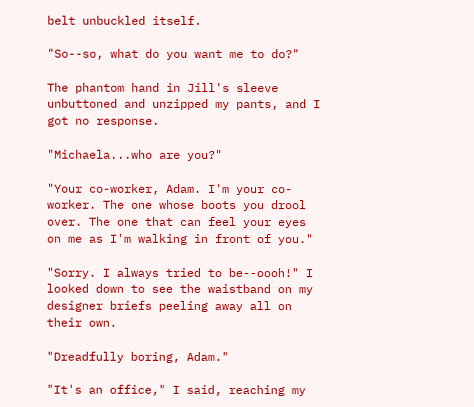belt unbuckled itself.

"So--so, what do you want me to do?"

The phantom hand in Jill's sleeve unbuttoned and unzipped my pants, and I got no response.

"Michaela...who are you?"

"Your co-worker, Adam. I'm your co-worker. The one whose boots you drool over. The one that can feel your eyes on me as I'm walking in front of you."

"Sorry. I always tried to be--oooh!" I looked down to see the waistband on my designer briefs peeling away all on their own.

"Dreadfully boring, Adam."

"It's an office," I said, reaching my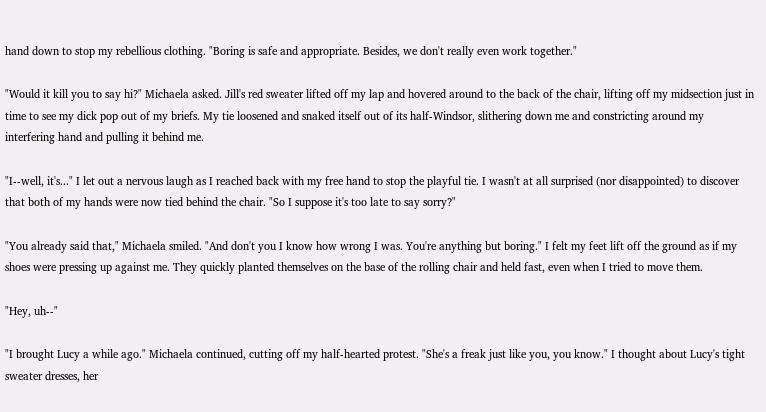hand down to stop my rebellious clothing. "Boring is safe and appropriate. Besides, we don't really even work together."

"Would it kill you to say hi?" Michaela asked. Jill's red sweater lifted off my lap and hovered around to the back of the chair, lifting off my midsection just in time to see my dick pop out of my briefs. My tie loosened and snaked itself out of its half-Windsor, slithering down me and constricting around my interfering hand and pulling it behind me.

"I--well, it's..." I let out a nervous laugh as I reached back with my free hand to stop the playful tie. I wasn't at all surprised (nor disappointed) to discover that both of my hands were now tied behind the chair. "So I suppose it's too late to say sorry?"

"You already said that," Michaela smiled. "And don't you I know how wrong I was. You're anything but boring." I felt my feet lift off the ground as if my shoes were pressing up against me. They quickly planted themselves on the base of the rolling chair and held fast, even when I tried to move them.

"Hey, uh--"

"I brought Lucy a while ago." Michaela continued, cutting off my half-hearted protest. "She's a freak just like you, you know." I thought about Lucy's tight sweater dresses, her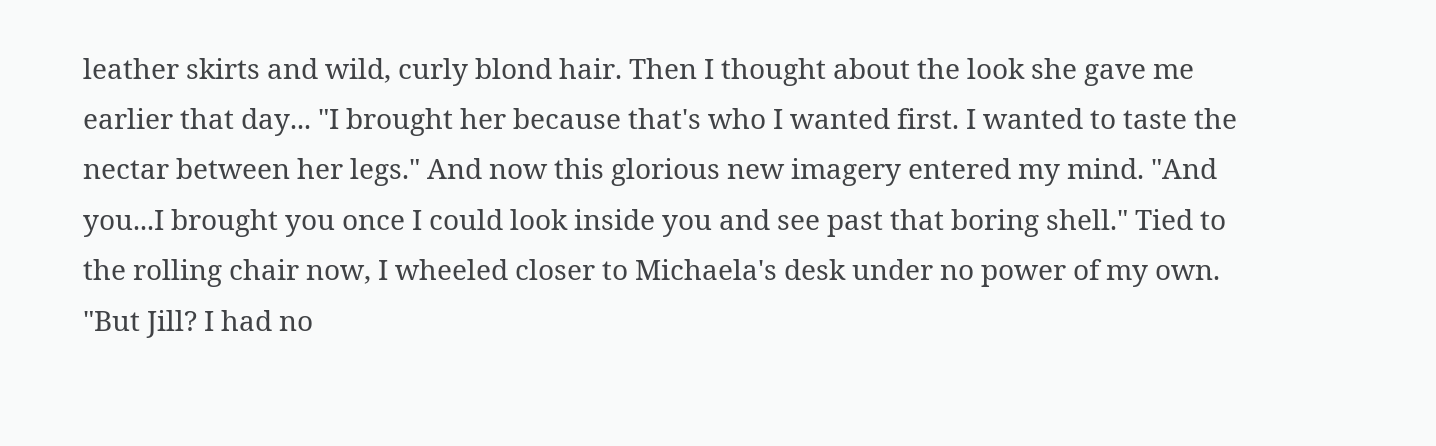leather skirts and wild, curly blond hair. Then I thought about the look she gave me earlier that day... "I brought her because that's who I wanted first. I wanted to taste the nectar between her legs." And now this glorious new imagery entered my mind. "And you...I brought you once I could look inside you and see past that boring shell." Tied to the rolling chair now, I wheeled closer to Michaela's desk under no power of my own. "But Jill? I had no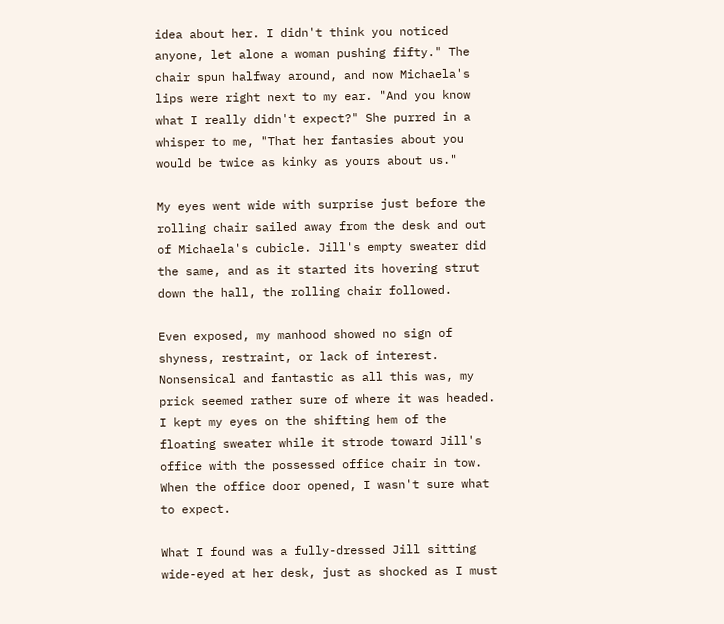idea about her. I didn't think you noticed anyone, let alone a woman pushing fifty." The chair spun halfway around, and now Michaela's lips were right next to my ear. "And you know what I really didn't expect?" She purred in a whisper to me, "That her fantasies about you would be twice as kinky as yours about us."

My eyes went wide with surprise just before the rolling chair sailed away from the desk and out of Michaela's cubicle. Jill's empty sweater did the same, and as it started its hovering strut down the hall, the rolling chair followed.

Even exposed, my manhood showed no sign of shyness, restraint, or lack of interest. Nonsensical and fantastic as all this was, my prick seemed rather sure of where it was headed. I kept my eyes on the shifting hem of the floating sweater while it strode toward Jill's office with the possessed office chair in tow. When the office door opened, I wasn't sure what to expect.

What I found was a fully-dressed Jill sitting wide-eyed at her desk, just as shocked as I must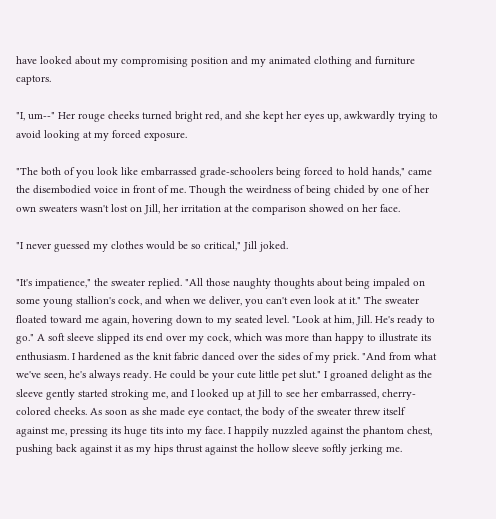have looked about my compromising position and my animated clothing and furniture captors.

"I, um--" Her rouge cheeks turned bright red, and she kept her eyes up, awkwardly trying to avoid looking at my forced exposure.

"The both of you look like embarrassed grade-schoolers being forced to hold hands," came the disembodied voice in front of me. Though the weirdness of being chided by one of her own sweaters wasn't lost on Jill, her irritation at the comparison showed on her face.

"I never guessed my clothes would be so critical," Jill joked.

"It's impatience," the sweater replied. "All those naughty thoughts about being impaled on some young stallion's cock, and when we deliver, you can't even look at it." The sweater floated toward me again, hovering down to my seated level. "Look at him, Jill. He's ready to go." A soft sleeve slipped its end over my cock, which was more than happy to illustrate its enthusiasm. I hardened as the knit fabric danced over the sides of my prick. "And from what we've seen, he's always ready. He could be your cute little pet slut." I groaned delight as the sleeve gently started stroking me, and I looked up at Jill to see her embarrassed, cherry-colored cheeks. As soon as she made eye contact, the body of the sweater threw itself against me, pressing its huge tits into my face. I happily nuzzled against the phantom chest, pushing back against it as my hips thrust against the hollow sleeve softly jerking me.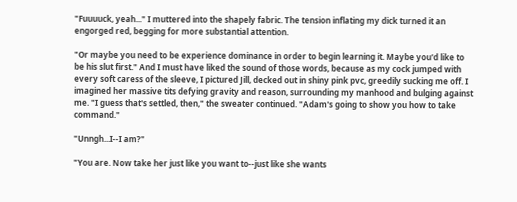"Fuuuuck, yeah..." I muttered into the shapely fabric. The tension inflating my dick turned it an engorged red, begging for more substantial attention.

"Or maybe you need to be experience dominance in order to begin learning it. Maybe you'd like to be his slut first." And I must have liked the sound of those words, because as my cock jumped with every soft caress of the sleeve, I pictured Jill, decked out in shiny pink pvc, greedily sucking me off. I imagined her massive tits defying gravity and reason, surrounding my manhood and bulging against me. "I guess that's settled, then," the sweater continued. "Adam's going to show you how to take command."

"Unngh...I--I am?"

"You are. Now take her just like you want to--just like she wants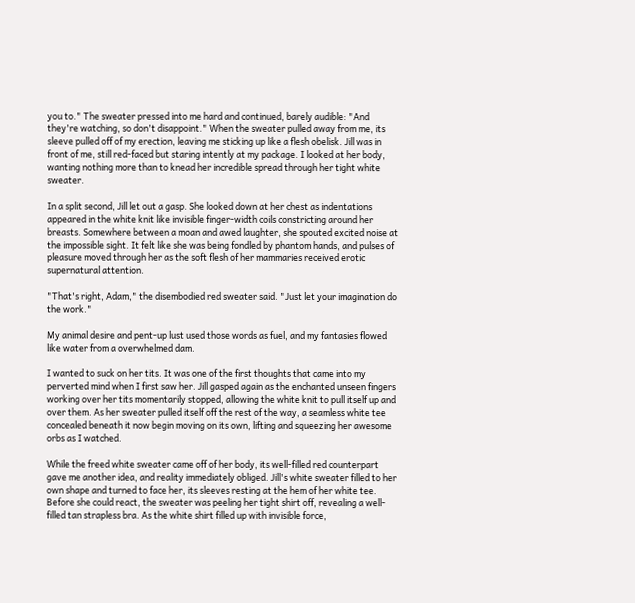you to." The sweater pressed into me hard and continued, barely audible: "And they're watching, so don't disappoint." When the sweater pulled away from me, its sleeve pulled off of my erection, leaving me sticking up like a flesh obelisk. Jill was in front of me, still red-faced but staring intently at my package. I looked at her body, wanting nothing more than to knead her incredible spread through her tight white sweater.

In a split second, Jill let out a gasp. She looked down at her chest as indentations appeared in the white knit like invisible finger-width coils constricting around her breasts. Somewhere between a moan and awed laughter, she spouted excited noise at the impossible sight. It felt like she was being fondled by phantom hands, and pulses of pleasure moved through her as the soft flesh of her mammaries received erotic supernatural attention.

"That's right, Adam," the disembodied red sweater said. "Just let your imagination do the work."

My animal desire and pent-up lust used those words as fuel, and my fantasies flowed like water from a overwhelmed dam.

I wanted to suck on her tits. It was one of the first thoughts that came into my perverted mind when I first saw her. Jill gasped again as the enchanted unseen fingers working over her tits momentarily stopped, allowing the white knit to pull itself up and over them. As her sweater pulled itself off the rest of the way, a seamless white tee concealed beneath it now begin moving on its own, lifting and squeezing her awesome orbs as I watched.

While the freed white sweater came off of her body, its well-filled red counterpart gave me another idea, and reality immediately obliged. Jill's white sweater filled to her own shape and turned to face her, its sleeves resting at the hem of her white tee. Before she could react, the sweater was peeling her tight shirt off, revealing a well-filled tan strapless bra. As the white shirt filled up with invisible force,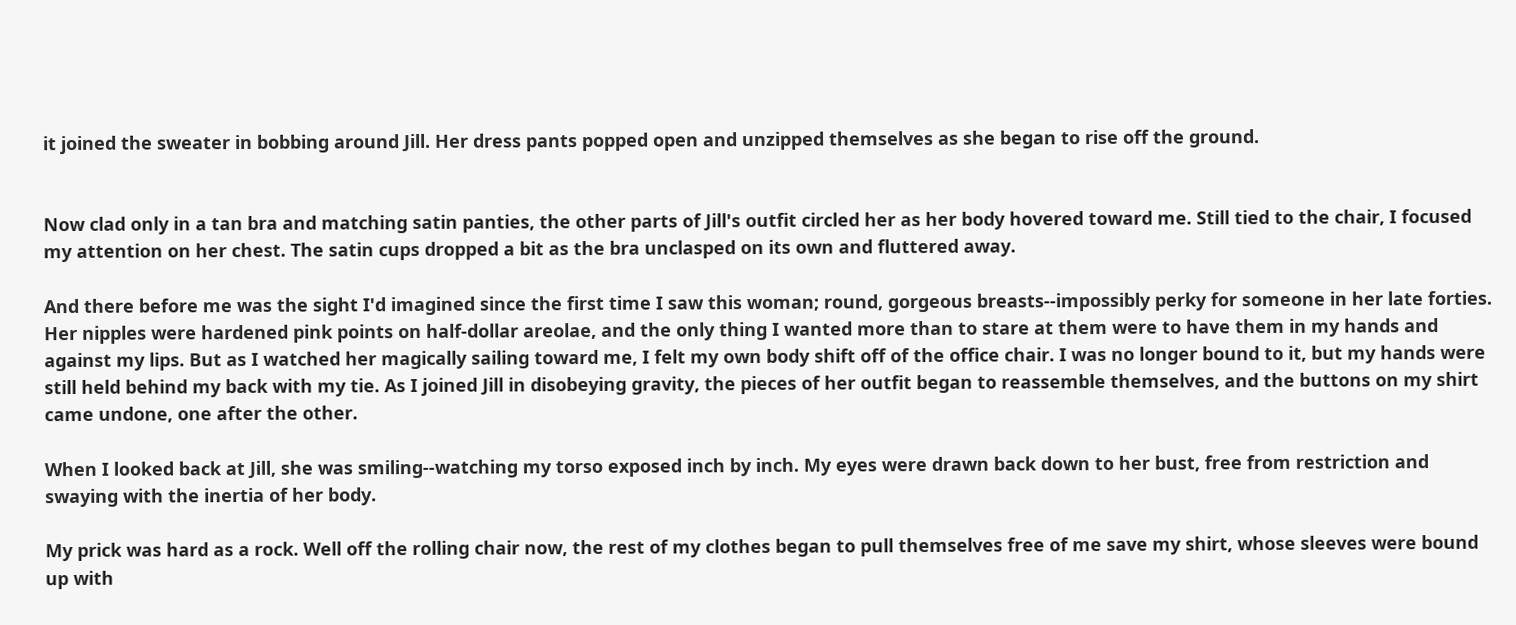it joined the sweater in bobbing around Jill. Her dress pants popped open and unzipped themselves as she began to rise off the ground.


Now clad only in a tan bra and matching satin panties, the other parts of Jill's outfit circled her as her body hovered toward me. Still tied to the chair, I focused my attention on her chest. The satin cups dropped a bit as the bra unclasped on its own and fluttered away.

And there before me was the sight I'd imagined since the first time I saw this woman; round, gorgeous breasts--impossibly perky for someone in her late forties. Her nipples were hardened pink points on half-dollar areolae, and the only thing I wanted more than to stare at them were to have them in my hands and against my lips. But as I watched her magically sailing toward me, I felt my own body shift off of the office chair. I was no longer bound to it, but my hands were still held behind my back with my tie. As I joined Jill in disobeying gravity, the pieces of her outfit began to reassemble themselves, and the buttons on my shirt came undone, one after the other.

When I looked back at Jill, she was smiling--watching my torso exposed inch by inch. My eyes were drawn back down to her bust, free from restriction and swaying with the inertia of her body.

My prick was hard as a rock. Well off the rolling chair now, the rest of my clothes began to pull themselves free of me save my shirt, whose sleeves were bound up with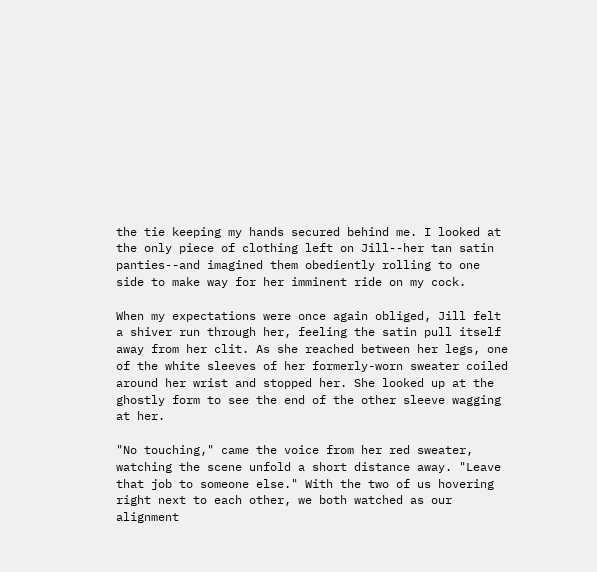the tie keeping my hands secured behind me. I looked at the only piece of clothing left on Jill--her tan satin panties--and imagined them obediently rolling to one side to make way for her imminent ride on my cock.

When my expectations were once again obliged, Jill felt a shiver run through her, feeling the satin pull itself away from her clit. As she reached between her legs, one of the white sleeves of her formerly-worn sweater coiled around her wrist and stopped her. She looked up at the ghostly form to see the end of the other sleeve wagging at her.

"No touching," came the voice from her red sweater, watching the scene unfold a short distance away. "Leave that job to someone else." With the two of us hovering right next to each other, we both watched as our alignment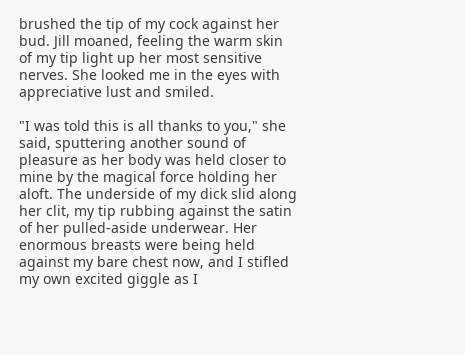brushed the tip of my cock against her bud. Jill moaned, feeling the warm skin of my tip light up her most sensitive nerves. She looked me in the eyes with appreciative lust and smiled.

"I was told this is all thanks to you," she said, sputtering another sound of pleasure as her body was held closer to mine by the magical force holding her aloft. The underside of my dick slid along her clit, my tip rubbing against the satin of her pulled-aside underwear. Her enormous breasts were being held against my bare chest now, and I stifled my own excited giggle as I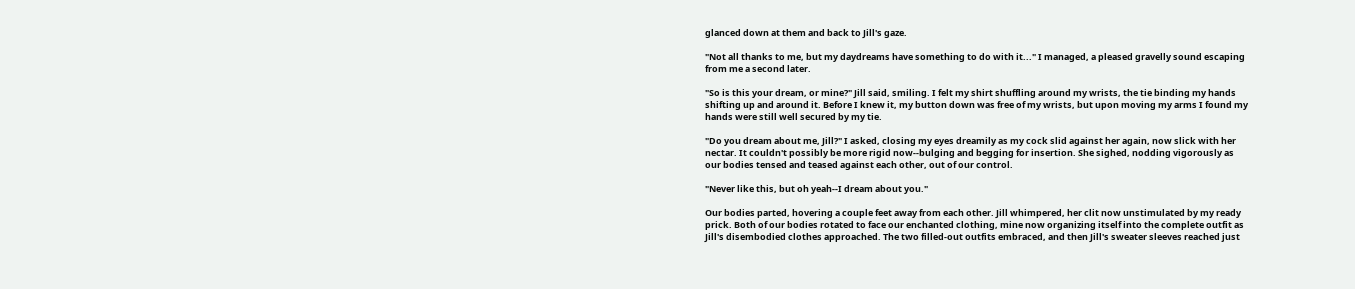glanced down at them and back to Jill's gaze.

"Not all thanks to me, but my daydreams have something to do with it..." I managed, a pleased gravelly sound escaping from me a second later.

"So is this your dream, or mine?" Jill said, smiling. I felt my shirt shuffling around my wrists, the tie binding my hands shifting up and around it. Before I knew it, my button down was free of my wrists, but upon moving my arms I found my hands were still well secured by my tie.

"Do you dream about me, Jill?" I asked, closing my eyes dreamily as my cock slid against her again, now slick with her nectar. It couldn't possibly be more rigid now--bulging and begging for insertion. She sighed, nodding vigorously as our bodies tensed and teased against each other, out of our control.

"Never like this, but oh yeah--I dream about you."

Our bodies parted, hovering a couple feet away from each other. Jill whimpered, her clit now unstimulated by my ready prick. Both of our bodies rotated to face our enchanted clothing, mine now organizing itself into the complete outfit as Jill's disembodied clothes approached. The two filled-out outfits embraced, and then Jill's sweater sleeves reached just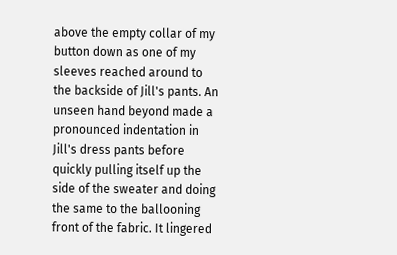above the empty collar of my button down as one of my sleeves reached around to the backside of Jill's pants. An unseen hand beyond made a pronounced indentation in Jill's dress pants before quickly pulling itself up the side of the sweater and doing the same to the ballooning front of the fabric. It lingered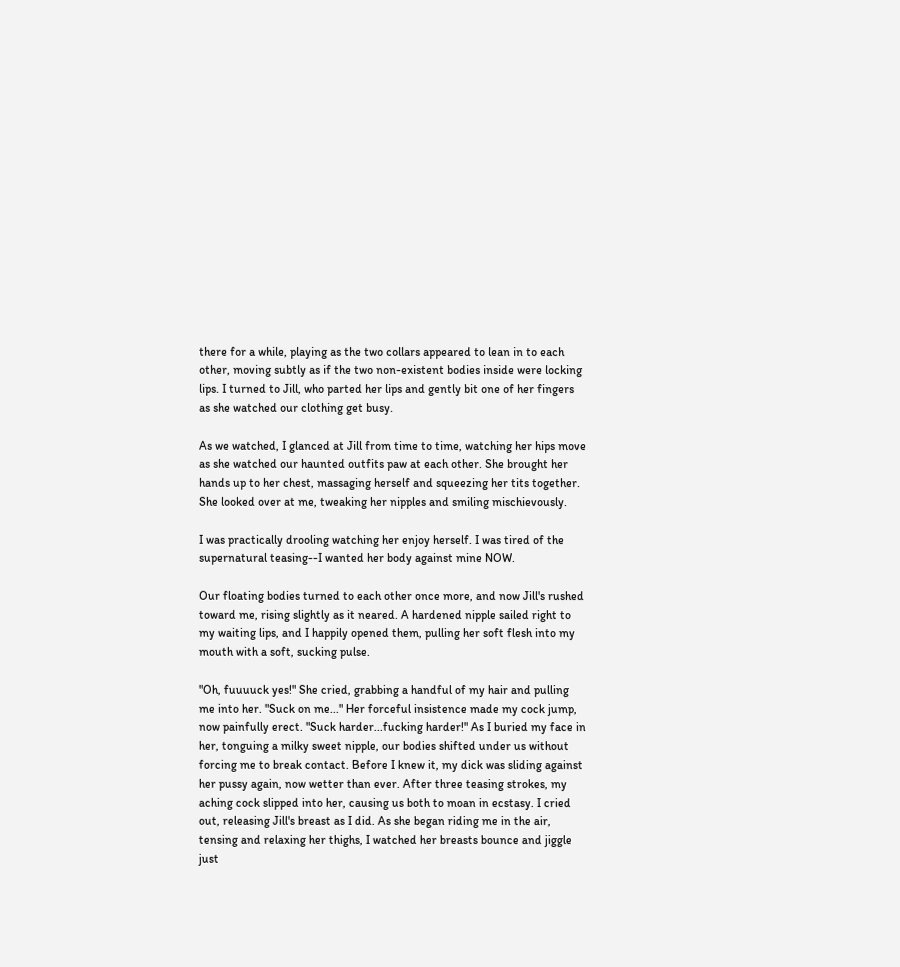there for a while, playing as the two collars appeared to lean in to each other, moving subtly as if the two non-existent bodies inside were locking lips. I turned to Jill, who parted her lips and gently bit one of her fingers as she watched our clothing get busy.

As we watched, I glanced at Jill from time to time, watching her hips move as she watched our haunted outfits paw at each other. She brought her hands up to her chest, massaging herself and squeezing her tits together. She looked over at me, tweaking her nipples and smiling mischievously.

I was practically drooling watching her enjoy herself. I was tired of the supernatural teasing--I wanted her body against mine NOW.

Our floating bodies turned to each other once more, and now Jill's rushed toward me, rising slightly as it neared. A hardened nipple sailed right to my waiting lips, and I happily opened them, pulling her soft flesh into my mouth with a soft, sucking pulse.

"Oh, fuuuuck yes!" She cried, grabbing a handful of my hair and pulling me into her. "Suck on me..." Her forceful insistence made my cock jump, now painfully erect. "Suck harder...fucking harder!" As I buried my face in her, tonguing a milky sweet nipple, our bodies shifted under us without forcing me to break contact. Before I knew it, my dick was sliding against her pussy again, now wetter than ever. After three teasing strokes, my aching cock slipped into her, causing us both to moan in ecstasy. I cried out, releasing Jill's breast as I did. As she began riding me in the air, tensing and relaxing her thighs, I watched her breasts bounce and jiggle just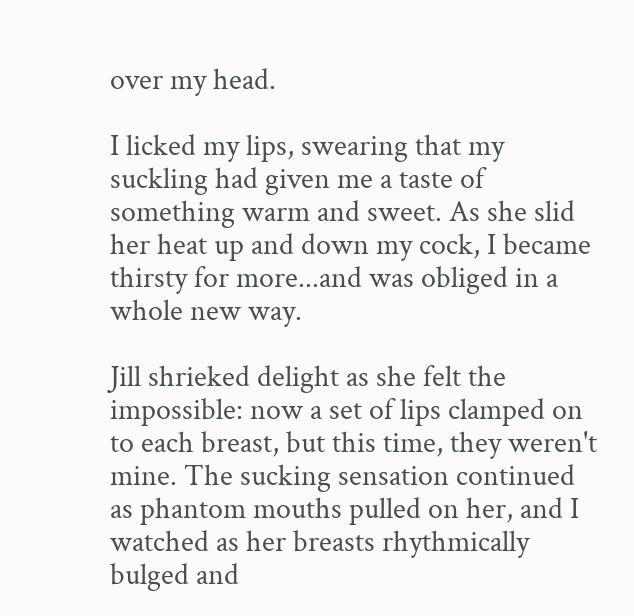over my head.

I licked my lips, swearing that my suckling had given me a taste of something warm and sweet. As she slid her heat up and down my cock, I became thirsty for more...and was obliged in a whole new way.

Jill shrieked delight as she felt the impossible: now a set of lips clamped on to each breast, but this time, they weren't mine. The sucking sensation continued as phantom mouths pulled on her, and I watched as her breasts rhythmically bulged and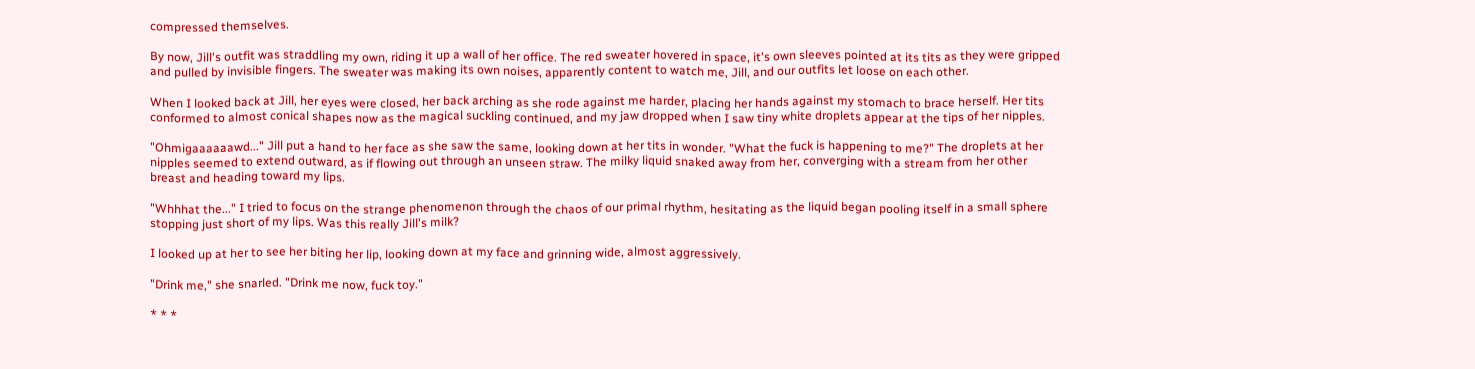compressed themselves.

By now, Jill's outfit was straddling my own, riding it up a wall of her office. The red sweater hovered in space, it's own sleeves pointed at its tits as they were gripped and pulled by invisible fingers. The sweater was making its own noises, apparently content to watch me, Jill, and our outfits let loose on each other.

When I looked back at Jill, her eyes were closed, her back arching as she rode against me harder, placing her hands against my stomach to brace herself. Her tits conformed to almost conical shapes now as the magical suckling continued, and my jaw dropped when I saw tiny white droplets appear at the tips of her nipples.

"Ohmigaaaaaawd..." Jill put a hand to her face as she saw the same, looking down at her tits in wonder. "What the fuck is happening to me?" The droplets at her nipples seemed to extend outward, as if flowing out through an unseen straw. The milky liquid snaked away from her, converging with a stream from her other breast and heading toward my lips.

"Whhhat the..." I tried to focus on the strange phenomenon through the chaos of our primal rhythm, hesitating as the liquid began pooling itself in a small sphere stopping just short of my lips. Was this really Jill's milk?

I looked up at her to see her biting her lip, looking down at my face and grinning wide, almost aggressively.

"Drink me," she snarled. "Drink me now, fuck toy."

* * *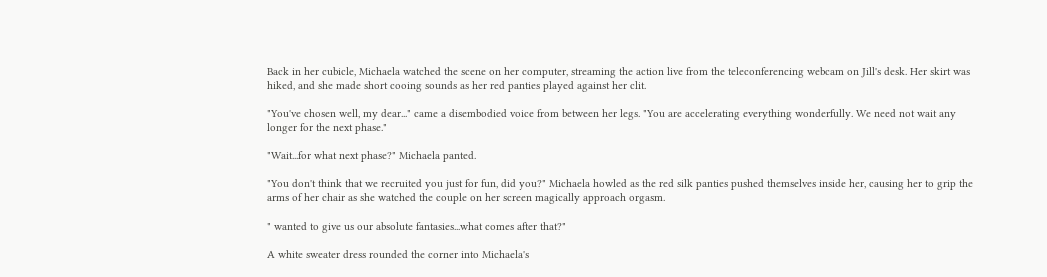Back in her cubicle, Michaela watched the scene on her computer, streaming the action live from the teleconferencing webcam on Jill's desk. Her skirt was hiked, and she made short cooing sounds as her red panties played against her clit.

"You've chosen well, my dear..." came a disembodied voice from between her legs. "You are accelerating everything wonderfully. We need not wait any longer for the next phase."

"Wait...for what next phase?" Michaela panted.

"You don't think that we recruited you just for fun, did you?" Michaela howled as the red silk panties pushed themselves inside her, causing her to grip the arms of her chair as she watched the couple on her screen magically approach orgasm.

" wanted to give us our absolute fantasies...what comes after that?"

A white sweater dress rounded the corner into Michaela's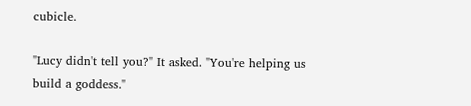cubicle.

"Lucy didn't tell you?" It asked. "You're helping us build a goddess."